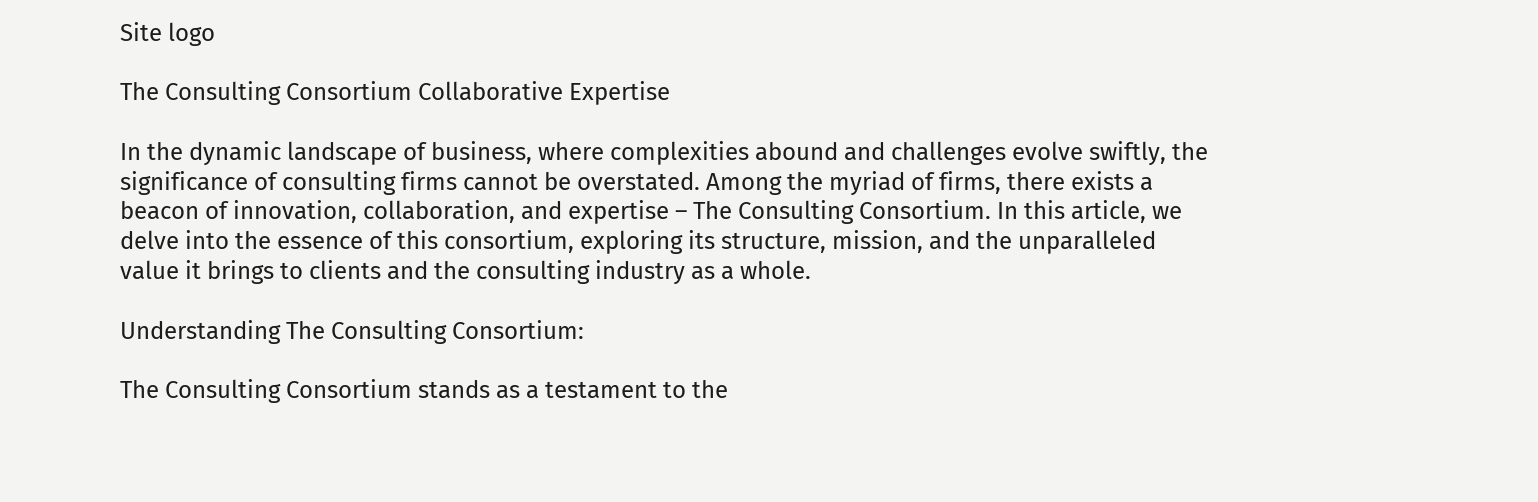Site logo

The Consulting Consortium Collaborative Expertise

In the dynamic landscape of business, where complexities abound and challenges evolve swiftly, the significance of consulting firms cannot be overstated. Among the myriad of firms, there exists a beacon of innovation, collaboration, and expertise – The Consulting Consortium. In this article, we delve into the essence of this consortium, exploring its structure, mission, and the unparalleled value it brings to clients and the consulting industry as a whole.

Understanding The Consulting Consortium:

The Consulting Consortium stands as a testament to the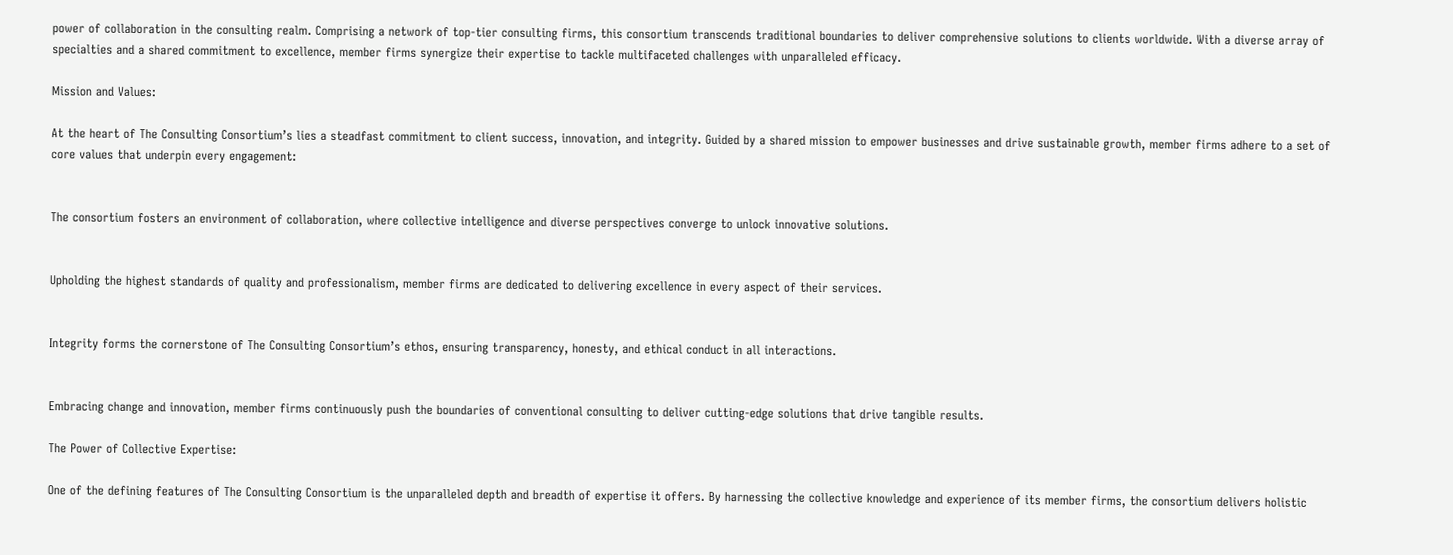power of collaboration in the consulting realm. Comprising a network of top-tier consulting firms, this consortium transcends traditional boundaries to deliver comprehensive solutions to clients worldwide. With a diverse array of specialties and a shared commitment to excellence, member firms synergize their expertise to tackle multifaceted challenges with unparalleled efficacy.

Mission and Values:

At the heart of The Consulting Consortium’s lies a steadfast commitment to client success, innovation, and integrity. Guided by a shared mission to empower businesses and drive sustainable growth, member firms adhere to a set of core values that underpin every engagement:


The consortium fosters an environment of collaboration, where collective intelligence and diverse perspectives converge to unlock innovative solutions.


Upholding the highest standards of quality and professionalism, member firms are dedicated to delivering excellence in every aspect of their services.


Integrity forms the cornerstone of The Consulting Consortium’s ethos, ensuring transparency, honesty, and ethical conduct in all interactions.


Embracing change and innovation, member firms continuously push the boundaries of conventional consulting to deliver cutting-edge solutions that drive tangible results.

The Power of Collective Expertise:

One of the defining features of The Consulting Consortium is the unparalleled depth and breadth of expertise it offers. By harnessing the collective knowledge and experience of its member firms, the consortium delivers holistic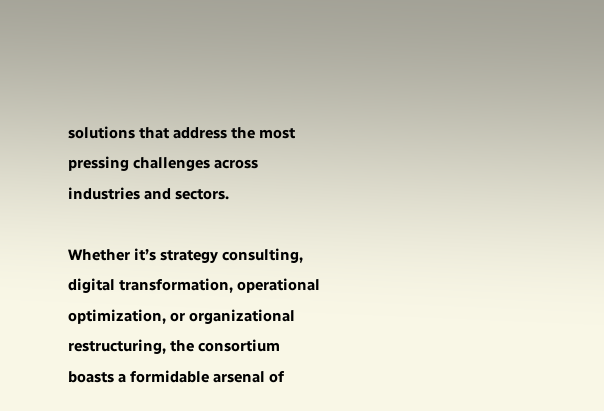solutions that address the most pressing challenges across industries and sectors.

Whether it’s strategy consulting, digital transformation, operational optimization, or organizational restructuring, the consortium boasts a formidable arsenal of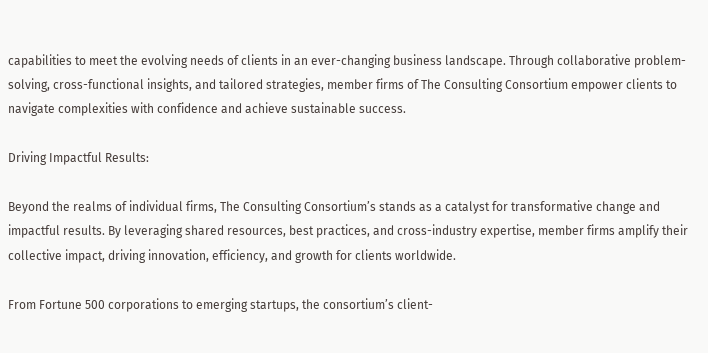capabilities to meet the evolving needs of clients in an ever-changing business landscape. Through collaborative problem-solving, cross-functional insights, and tailored strategies, member firms of The Consulting Consortium empower clients to navigate complexities with confidence and achieve sustainable success.

Driving Impactful Results:

Beyond the realms of individual firms, The Consulting Consortium’s stands as a catalyst for transformative change and impactful results. By leveraging shared resources, best practices, and cross-industry expertise, member firms amplify their collective impact, driving innovation, efficiency, and growth for clients worldwide.

From Fortune 500 corporations to emerging startups, the consortium’s client-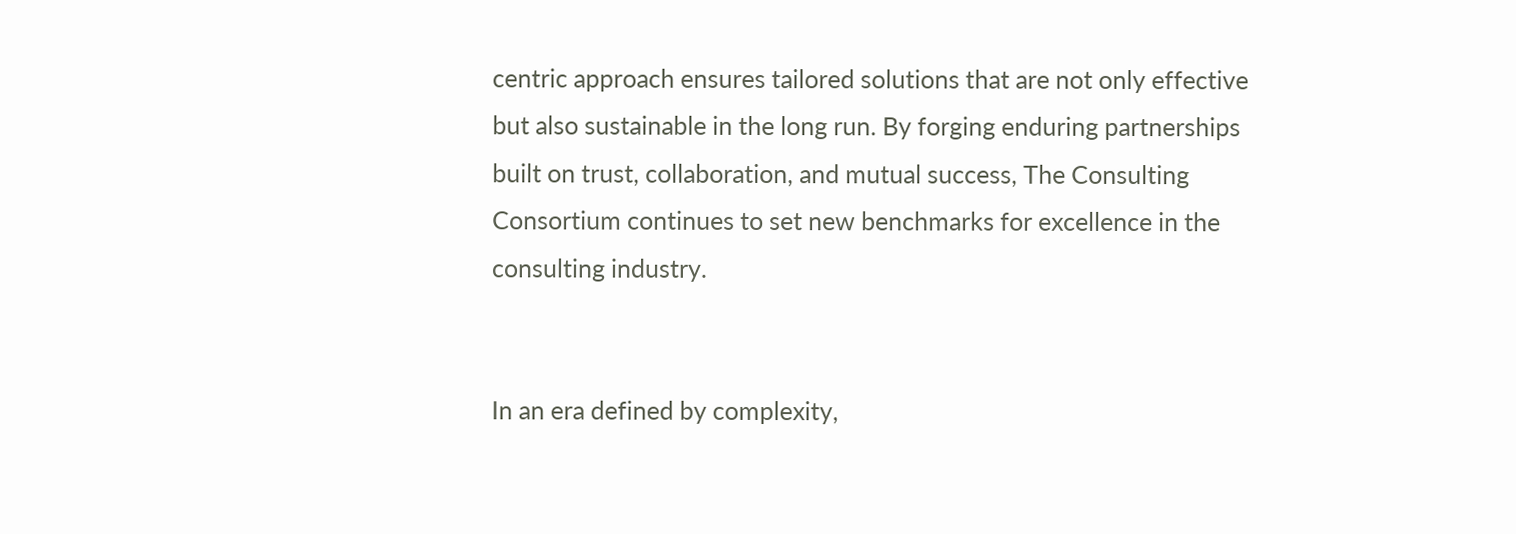centric approach ensures tailored solutions that are not only effective but also sustainable in the long run. By forging enduring partnerships built on trust, collaboration, and mutual success, The Consulting Consortium continues to set new benchmarks for excellence in the consulting industry.


In an era defined by complexity,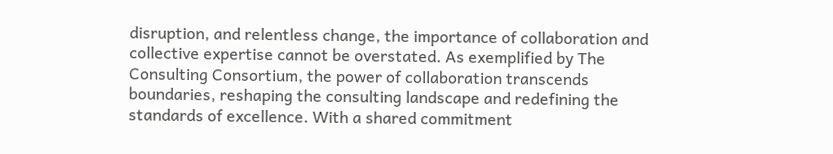disruption, and relentless change, the importance of collaboration and collective expertise cannot be overstated. As exemplified by The Consulting Consortium, the power of collaboration transcends boundaries, reshaping the consulting landscape and redefining the standards of excellence. With a shared commitment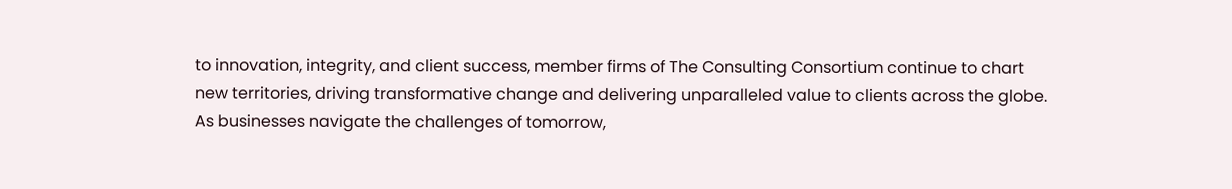to innovation, integrity, and client success, member firms of The Consulting Consortium continue to chart new territories, driving transformative change and delivering unparalleled value to clients across the globe. As businesses navigate the challenges of tomorrow,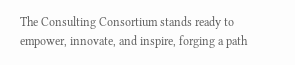The Consulting Consortium stands ready to empower, innovate, and inspire, forging a path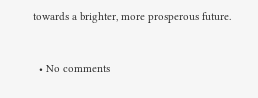towards a brighter, more prosperous future.


  • No comments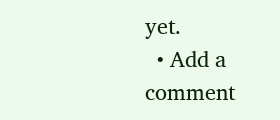yet.
  • Add a comment